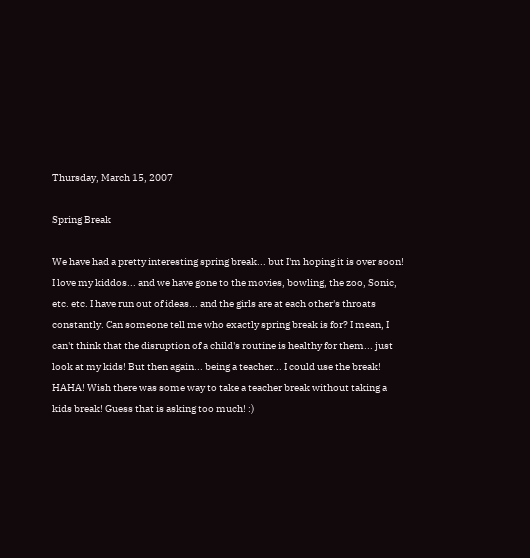Thursday, March 15, 2007

Spring Break

We have had a pretty interesting spring break... but I'm hoping it is over soon! I love my kiddos... and we have gone to the movies, bowling, the zoo, Sonic, etc. etc. I have run out of ideas... and the girls are at each other's throats constantly. Can someone tell me who exactly spring break is for? I mean, I can't think that the disruption of a child's routine is healthy for them... just look at my kids! But then again... being a teacher... I could use the break! HAHA! Wish there was some way to take a teacher break without taking a kids break! Guess that is asking too much! :)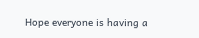Hope everyone is having a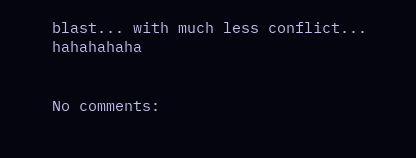blast... with much less conflict... hahahahaha


No comments: